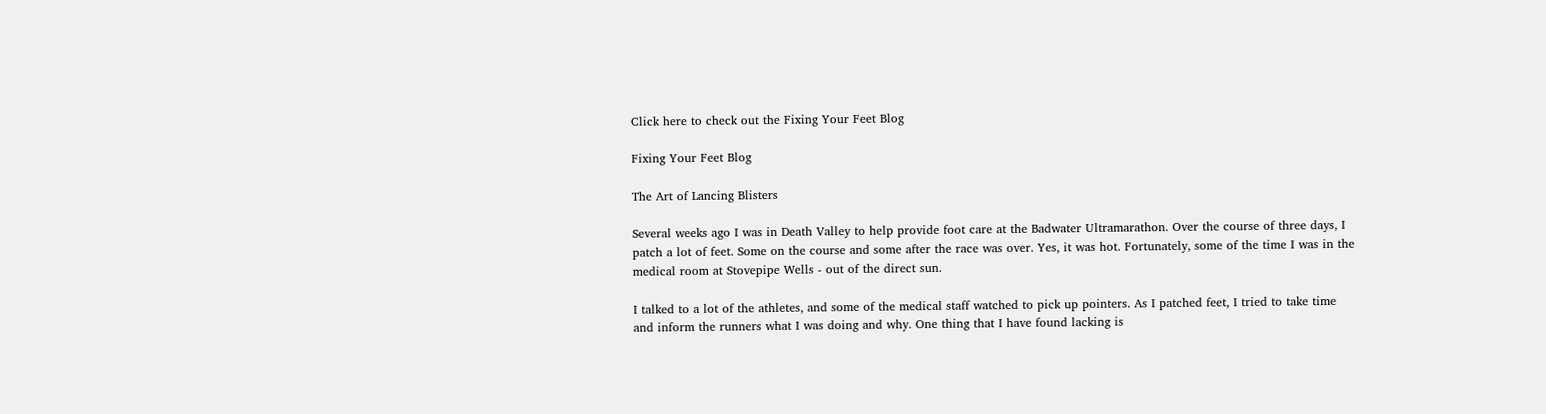Click here to check out the Fixing Your Feet Blog

Fixing Your Feet Blog

The Art of Lancing Blisters

Several weeks ago I was in Death Valley to help provide foot care at the Badwater Ultramarathon. Over the course of three days, I patch a lot of feet. Some on the course and some after the race was over. Yes, it was hot. Fortunately, some of the time I was in the medical room at Stovepipe Wells - out of the direct sun.

I talked to a lot of the athletes, and some of the medical staff watched to pick up pointers. As I patched feet, I tried to take time and inform the runners what I was doing and why. One thing that I have found lacking is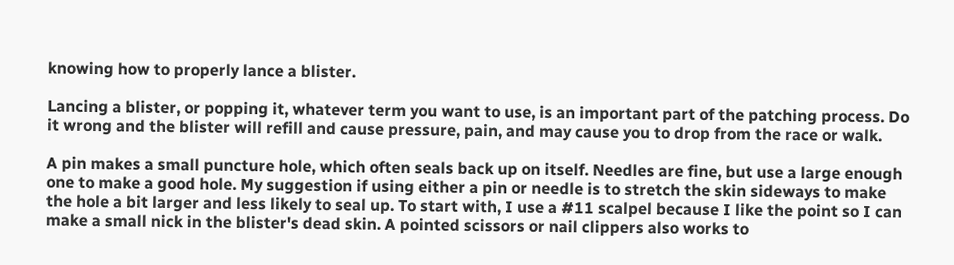knowing how to properly lance a blister.

Lancing a blister, or popping it, whatever term you want to use, is an important part of the patching process. Do it wrong and the blister will refill and cause pressure, pain, and may cause you to drop from the race or walk.

A pin makes a small puncture hole, which often seals back up on itself. Needles are fine, but use a large enough one to make a good hole. My suggestion if using either a pin or needle is to stretch the skin sideways to make the hole a bit larger and less likely to seal up. To start with, I use a #11 scalpel because I like the point so I can make a small nick in the blister's dead skin. A pointed scissors or nail clippers also works to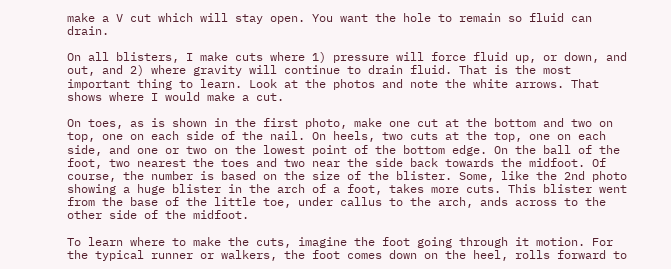make a V cut which will stay open. You want the hole to remain so fluid can drain.

On all blisters, I make cuts where 1) pressure will force fluid up, or down, and out, and 2) where gravity will continue to drain fluid. That is the most important thing to learn. Look at the photos and note the white arrows. That shows where I would make a cut.

On toes, as is shown in the first photo, make one cut at the bottom and two on top, one on each side of the nail. On heels, two cuts at the top, one on each side, and one or two on the lowest point of the bottom edge. On the ball of the foot, two nearest the toes and two near the side back towards the midfoot. Of course, the number is based on the size of the blister. Some, like the 2nd photo showing a huge blister in the arch of a foot, takes more cuts. This blister went from the base of the little toe, under callus to the arch, ands across to the other side of the midfoot.

To learn where to make the cuts, imagine the foot going through it motion. For the typical runner or walkers, the foot comes down on the heel, rolls forward to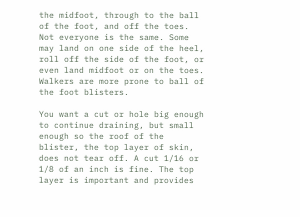the midfoot, through to the ball of the foot, and off the toes. Not everyone is the same. Some may land on one side of the heel, roll off the side of the foot, or even land midfoot or on the toes. Walkers are more prone to ball of the foot blisters.

You want a cut or hole big enough to continue draining, but small enough so the roof of the blister, the top layer of skin, does not tear off. A cut 1/16 or 1/8 of an inch is fine. The top layer is important and provides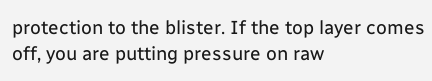protection to the blister. If the top layer comes off, you are putting pressure on raw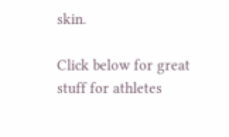skin.

Click below for great stuff for athletes